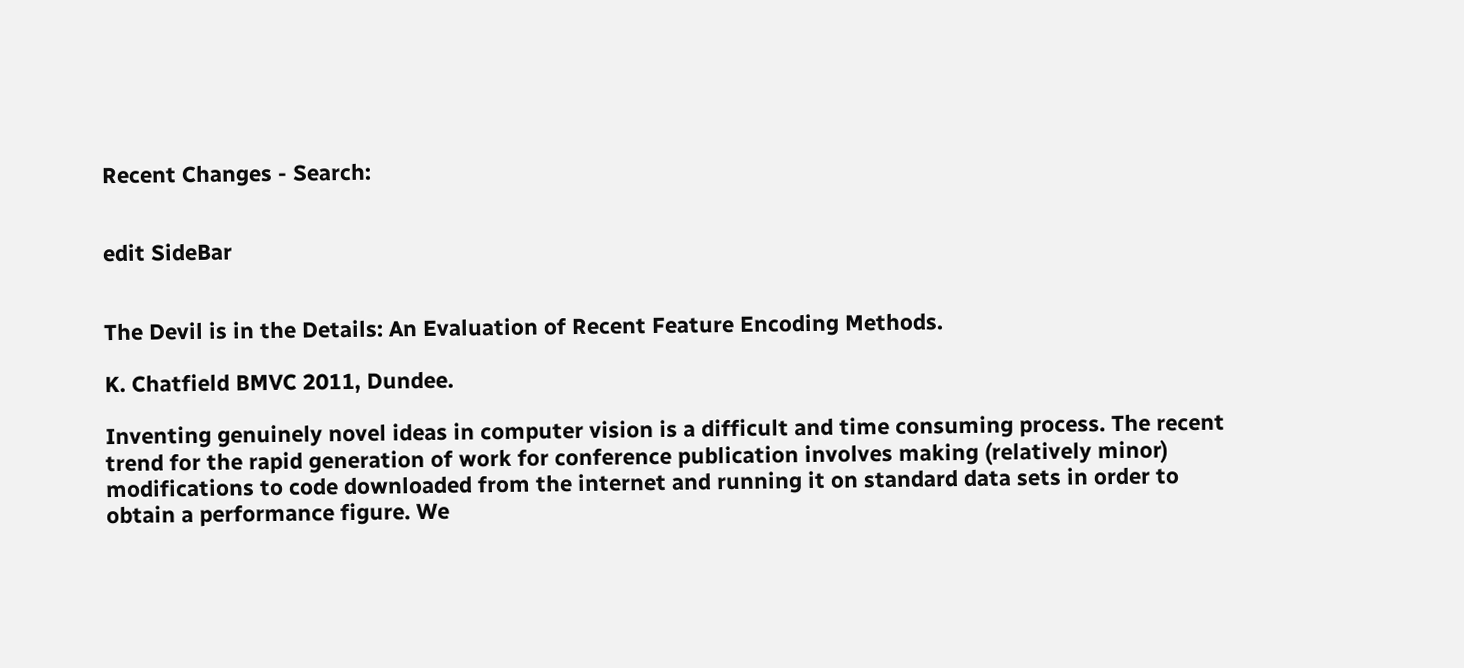Recent Changes - Search:


edit SideBar


The Devil is in the Details: An Evaluation of Recent Feature Encoding Methods.

K. Chatfield BMVC 2011, Dundee.

Inventing genuinely novel ideas in computer vision is a difficult and time consuming process. The recent trend for the rapid generation of work for conference publication involves making (relatively minor) modifications to code downloaded from the internet and running it on standard data sets in order to obtain a performance figure. We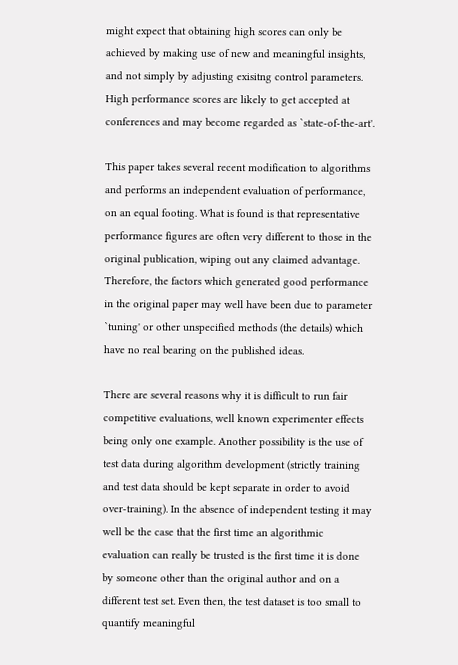might expect that obtaining high scores can only be achieved by making use of new and meaningful insights, and not simply by adjusting exisitng control parameters. High performance scores are likely to get accepted at conferences and may become regarded as `state-of-the-art'.

This paper takes several recent modification to algorithms and performs an independent evaluation of performance, on an equal footing. What is found is that representative performance figures are often very different to those in the original publication, wiping out any claimed advantage. Therefore, the factors which generated good performance in the original paper may well have been due to parameter `tuning' or other unspecified methods (the details) which have no real bearing on the published ideas.

There are several reasons why it is difficult to run fair competitive evaluations, well known experimenter effects being only one example. Another possibility is the use of test data during algorithm development (strictly training and test data should be kept separate in order to avoid over-training). In the absence of independent testing it may well be the case that the first time an algorithmic evaluation can really be trusted is the first time it is done by someone other than the original author and on a different test set. Even then, the test dataset is too small to quantify meaningful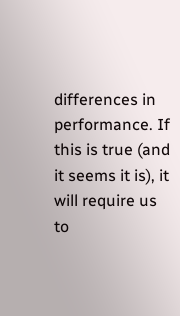differences in performance. If this is true (and it seems it is), it will require us to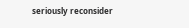seriously reconsider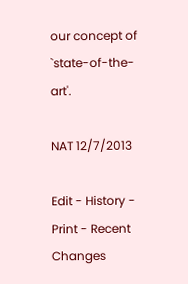our concept of `state-of-the-art'.

NAT 12/7/2013

Edit - History - Print - Recent Changes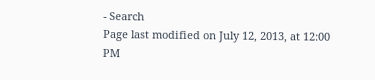- Search
Page last modified on July 12, 2013, at 12:00 PM